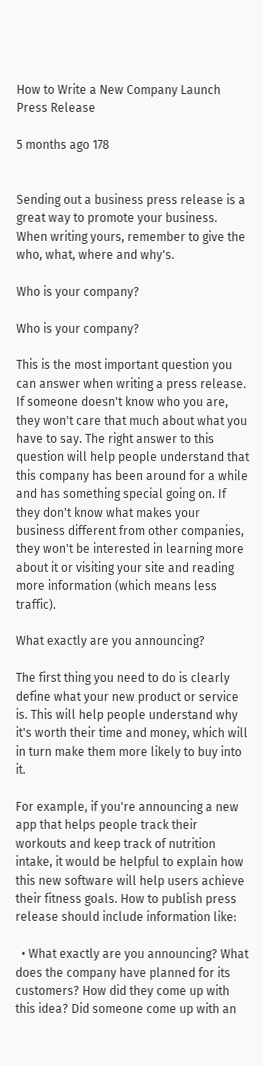How to Write a New Company Launch Press Release

5 months ago 178


Sending out a business press release is a great way to promote your business. When writing yours, remember to give the who, what, where and why's.

Who is your company?

Who is your company?

This is the most important question you can answer when writing a press release. If someone doesn't know who you are, they won't care that much about what you have to say. The right answer to this question will help people understand that this company has been around for a while and has something special going on. If they don't know what makes your business different from other companies, they won't be interested in learning more about it or visiting your site and reading more information (which means less traffic).

What exactly are you announcing?

The first thing you need to do is clearly define what your new product or service is. This will help people understand why it's worth their time and money, which will in turn make them more likely to buy into it.

For example, if you're announcing a new app that helps people track their workouts and keep track of nutrition intake, it would be helpful to explain how this new software will help users achieve their fitness goals. How to publish press release should include information like:

  • What exactly are you announcing? What does the company have planned for its customers? How did they come up with this idea? Did someone come up with an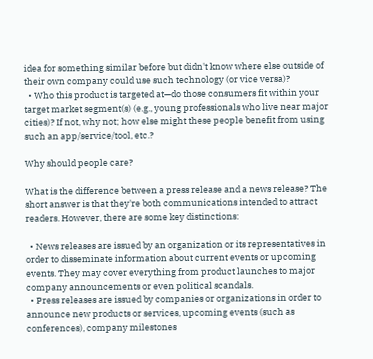idea for something similar before but didn't know where else outside of their own company could use such technology (or vice versa)?
  • Who this product is targeted at—do those consumers fit within your target market segment(s) (e.g., young professionals who live near major cities)? If not, why not; how else might these people benefit from using such an app/service/tool, etc.?

Why should people care?

What is the difference between a press release and a news release? The short answer is that they're both communications intended to attract readers. However, there are some key distinctions:

  • News releases are issued by an organization or its representatives in order to disseminate information about current events or upcoming events. They may cover everything from product launches to major company announcements or even political scandals.
  • Press releases are issued by companies or organizations in order to announce new products or services, upcoming events (such as conferences), company milestones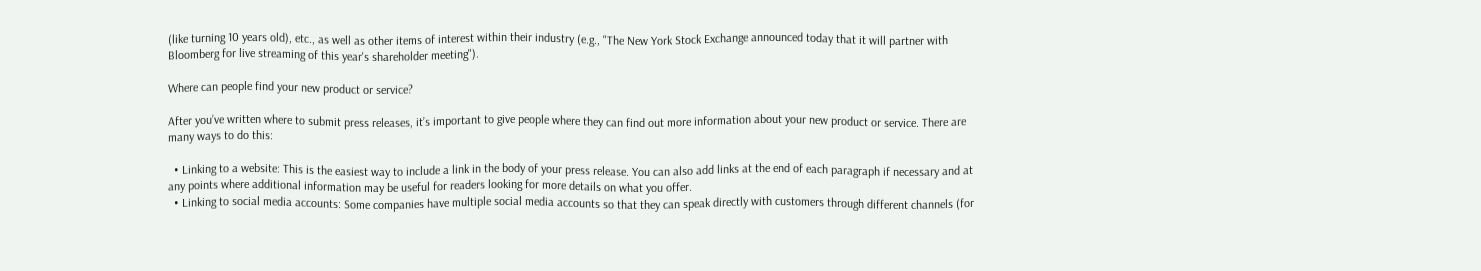(like turning 10 years old), etc., as well as other items of interest within their industry (e.g., "The New York Stock Exchange announced today that it will partner with Bloomberg for live streaming of this year's shareholder meeting").

Where can people find your new product or service?

After you’ve written where to submit press releases, it’s important to give people where they can find out more information about your new product or service. There are many ways to do this:

  • Linking to a website: This is the easiest way to include a link in the body of your press release. You can also add links at the end of each paragraph if necessary and at any points where additional information may be useful for readers looking for more details on what you offer.
  • Linking to social media accounts: Some companies have multiple social media accounts so that they can speak directly with customers through different channels (for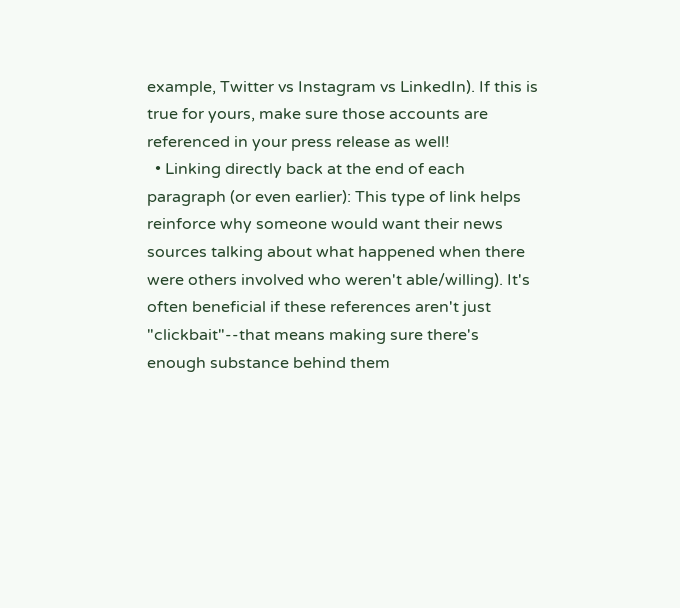example, Twitter vs Instagram vs LinkedIn). If this is true for yours, make sure those accounts are referenced in your press release as well!
  • Linking directly back at the end of each paragraph (or even earlier): This type of link helps reinforce why someone would want their news sources talking about what happened when there were others involved who weren't able/willing). It's often beneficial if these references aren't just "clickbait"--that means making sure there's enough substance behind them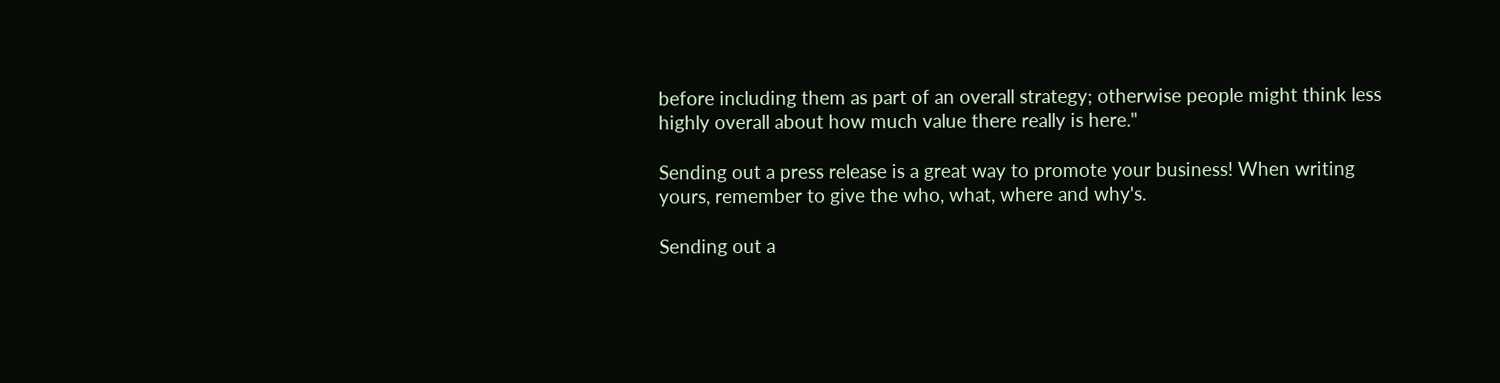before including them as part of an overall strategy; otherwise people might think less highly overall about how much value there really is here."

Sending out a press release is a great way to promote your business! When writing yours, remember to give the who, what, where and why's.

Sending out a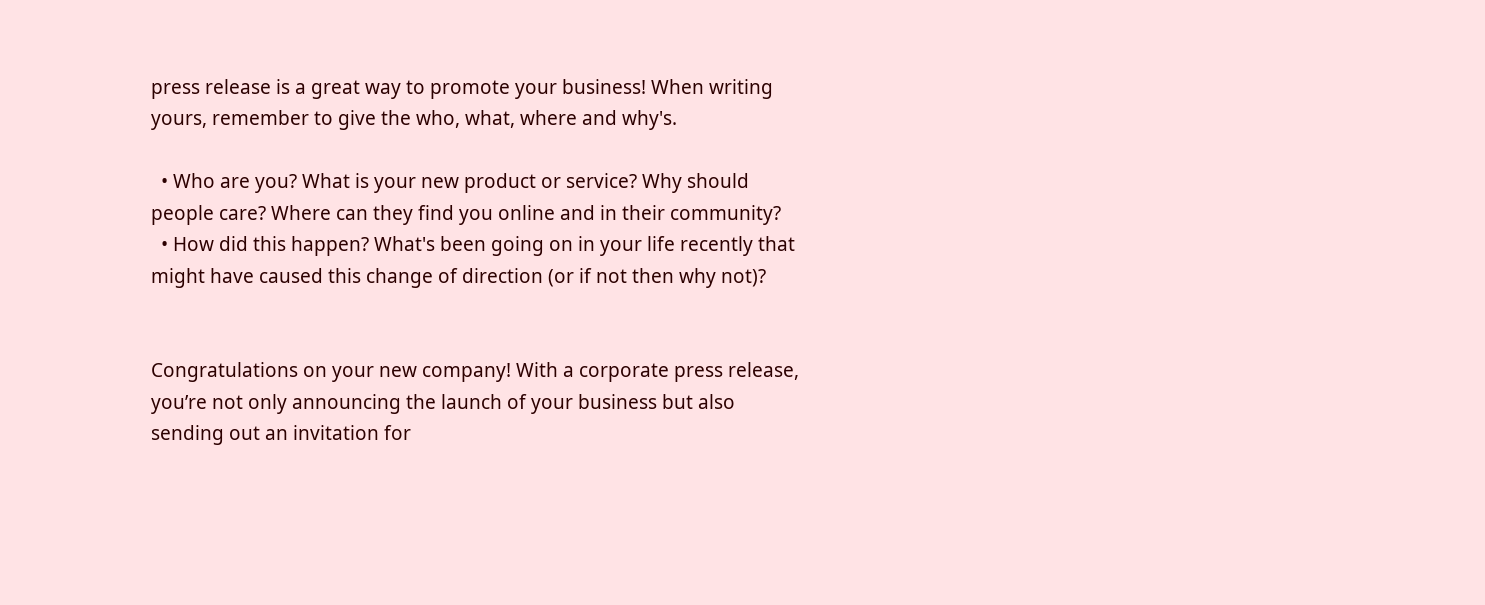press release is a great way to promote your business! When writing yours, remember to give the who, what, where and why's.

  • Who are you? What is your new product or service? Why should people care? Where can they find you online and in their community?
  • How did this happen? What's been going on in your life recently that might have caused this change of direction (or if not then why not)?


Congratulations on your new company! With a corporate press release, you’re not only announcing the launch of your business but also sending out an invitation for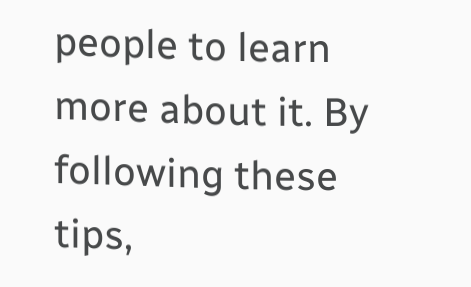people to learn more about it. By following these tips,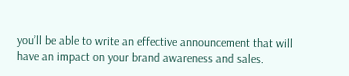you’ll be able to write an effective announcement that will have an impact on your brand awareness and sales.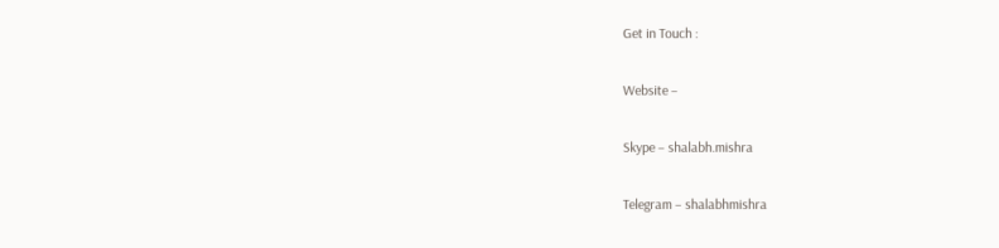Get in Touch :

Website –

Skype – shalabh.mishra

Telegram – shalabhmishra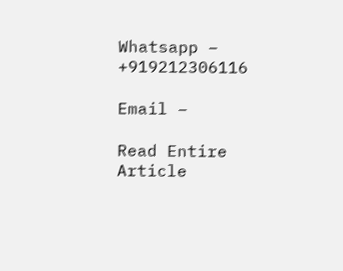Whatsapp – +919212306116

Email –

Read Entire Article